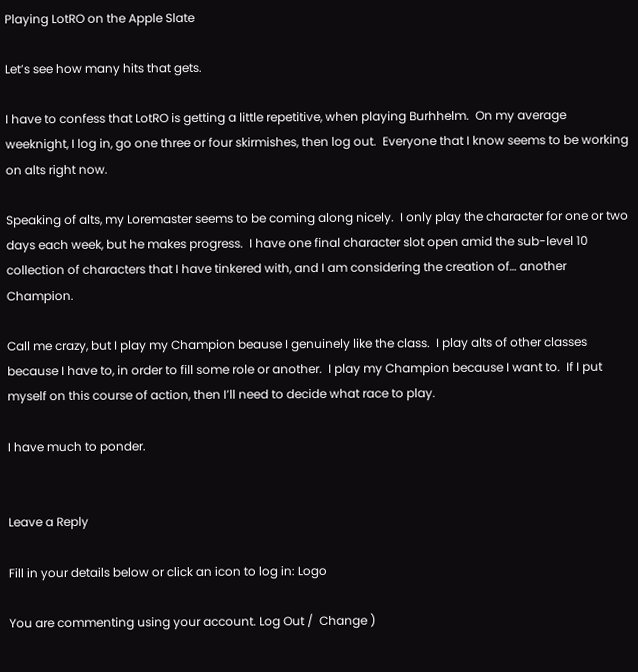Playing LotRO on the Apple Slate

Let’s see how many hits that gets.

I have to confess that LotRO is getting a little repetitive, when playing Burhhelm.  On my average weeknight, I log in, go one three or four skirmishes, then log out.  Everyone that I know seems to be working on alts right now.

Speaking of alts, my Loremaster seems to be coming along nicely.  I only play the character for one or two days each week, but he makes progress.  I have one final character slot open amid the sub-level 10 collection of characters that I have tinkered with, and I am considering the creation of… another Champion.

Call me crazy, but I play my Champion beause I genuinely like the class.  I play alts of other classes because I have to, in order to fill some role or another.  I play my Champion because I want to.  If I put myself on this course of action, then I’ll need to decide what race to play.

I have much to ponder.


Leave a Reply

Fill in your details below or click an icon to log in: Logo

You are commenting using your account. Log Out /  Change )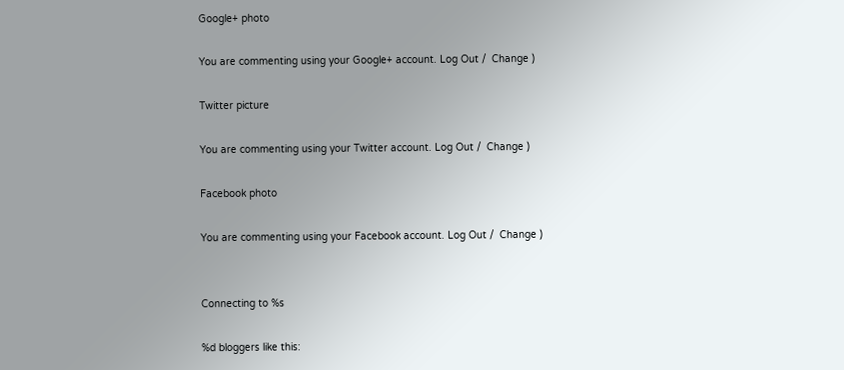Google+ photo

You are commenting using your Google+ account. Log Out /  Change )

Twitter picture

You are commenting using your Twitter account. Log Out /  Change )

Facebook photo

You are commenting using your Facebook account. Log Out /  Change )


Connecting to %s

%d bloggers like this: